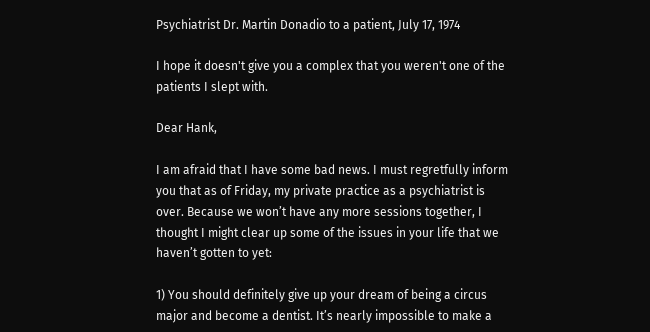Psychiatrist Dr. Martin Donadio to a patient, July 17, 1974

I hope it doesn't give you a complex that you weren't one of the patients I slept with.

Dear Hank,

I am afraid that I have some bad news. I must regretfully inform you that as of Friday, my private practice as a psychiatrist is over. Because we won’t have any more sessions together, I thought I might clear up some of the issues in your life that we haven’t gotten to yet:

1) You should definitely give up your dream of being a circus major and become a dentist. It’s nearly impossible to make a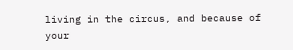living in the circus, and because of your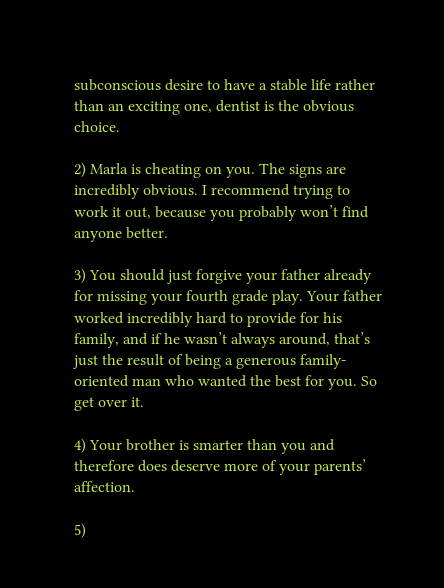subconscious desire to have a stable life rather than an exciting one, dentist is the obvious choice.

2) Marla is cheating on you. The signs are incredibly obvious. I recommend trying to work it out, because you probably won’t find anyone better.

3) You should just forgive your father already for missing your fourth grade play. Your father worked incredibly hard to provide for his family, and if he wasn’t always around, that’s just the result of being a generous family-oriented man who wanted the best for you. So get over it.

4) Your brother is smarter than you and therefore does deserve more of your parents’ affection.

5)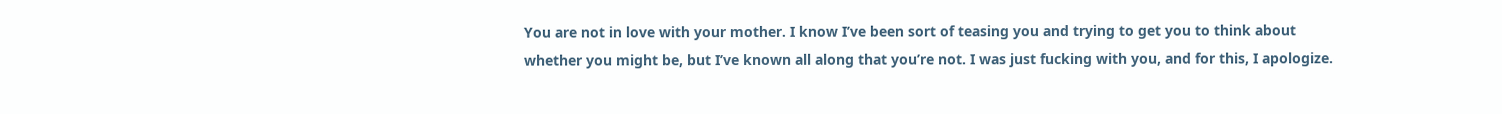You are not in love with your mother. I know I’ve been sort of teasing you and trying to get you to think about whether you might be, but I’ve known all along that you’re not. I was just fucking with you, and for this, I apologize.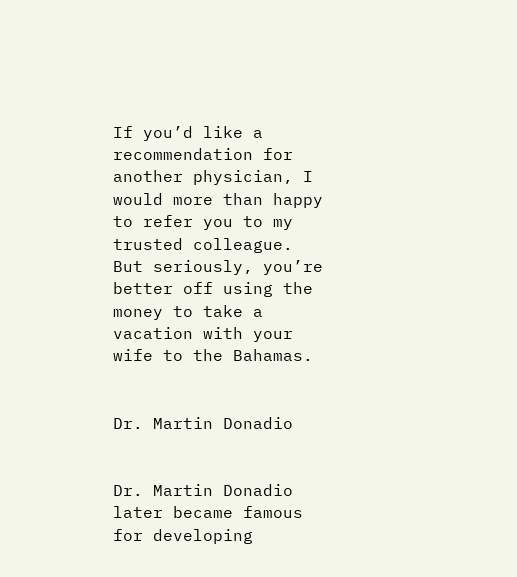If you’d like a recommendation for another physician, I would more than happy to refer you to my trusted colleague. But seriously, you’re better off using the money to take a vacation with your wife to the Bahamas.


Dr. Martin Donadio


Dr. Martin Donadio later became famous for developing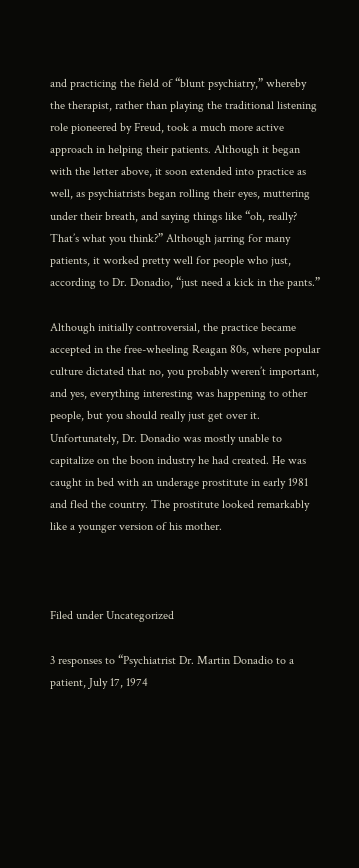and practicing the field of “blunt psychiatry,” whereby the therapist, rather than playing the traditional listening role pioneered by Freud, took a much more active approach in helping their patients. Although it began with the letter above, it soon extended into practice as well, as psychiatrists began rolling their eyes, muttering under their breath, and saying things like “oh, really? That’s what you think?” Although jarring for many patients, it worked pretty well for people who just, according to Dr. Donadio, “just need a kick in the pants.”

Although initially controversial, the practice became accepted in the free-wheeling Reagan 80s, where popular culture dictated that no, you probably weren’t important, and yes, everything interesting was happening to other people, but you should really just get over it. Unfortunately, Dr. Donadio was mostly unable to capitalize on the boon industry he had created. He was caught in bed with an underage prostitute in early 1981 and fled the country. The prostitute looked remarkably like a younger version of his mother.



Filed under Uncategorized

3 responses to “Psychiatrist Dr. Martin Donadio to a patient, July 17, 1974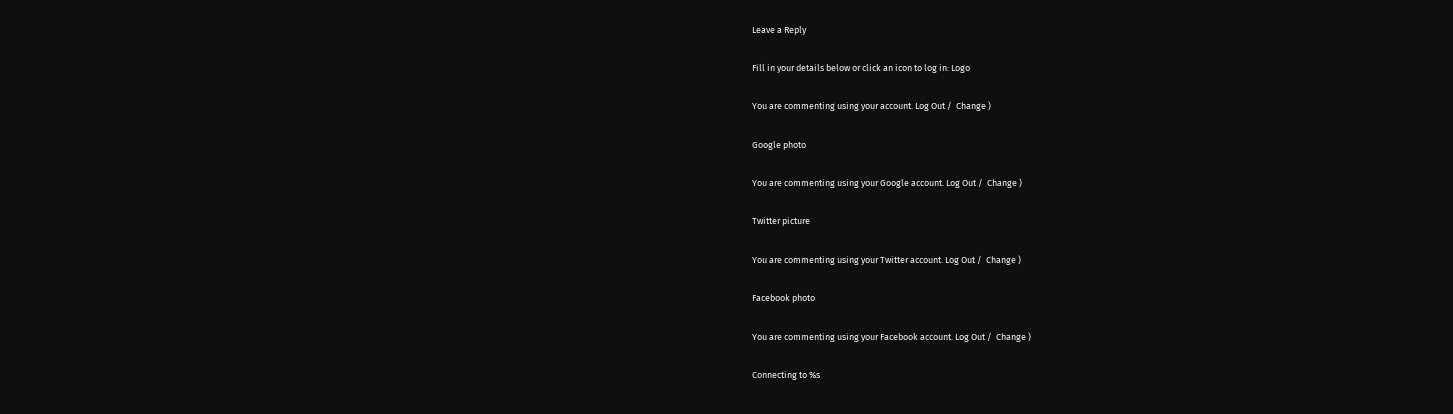Leave a Reply

Fill in your details below or click an icon to log in: Logo

You are commenting using your account. Log Out /  Change )

Google photo

You are commenting using your Google account. Log Out /  Change )

Twitter picture

You are commenting using your Twitter account. Log Out /  Change )

Facebook photo

You are commenting using your Facebook account. Log Out /  Change )

Connecting to %s